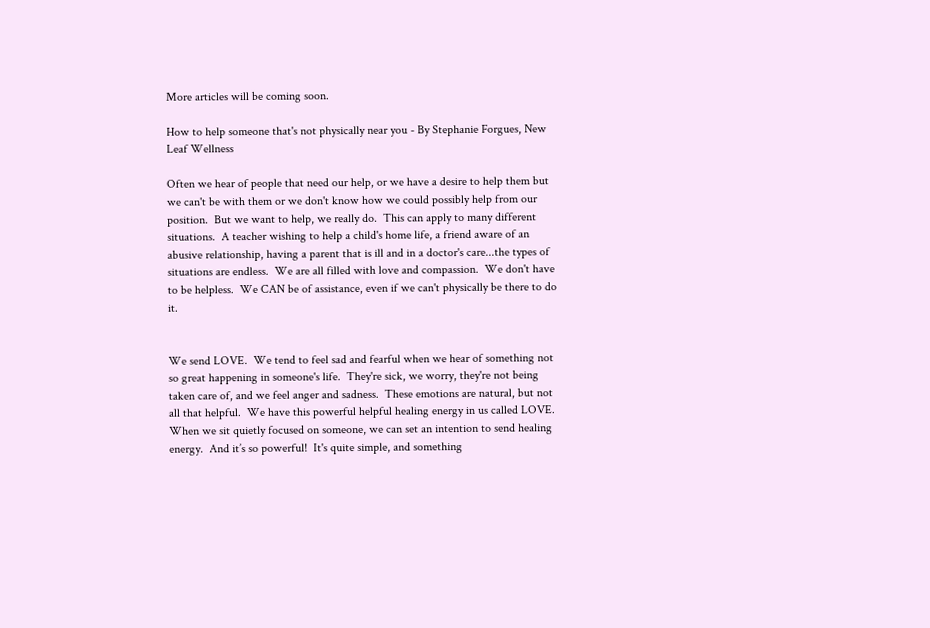More articles will be coming soon.

How to help someone that's not physically near you - By Stephanie Forgues, New Leaf Wellness

Often we hear of people that need our help, or we have a desire to help them but we can't be with them or we don't know how we could possibly help from our position.  But we want to help, we really do.  This can apply to many different situations.  A teacher wishing to help a child's home life, a friend aware of an abusive relationship, having a parent that is ill and in a doctor's care...the types of situations are endless.  We are all filled with love and compassion.  We don't have to be helpless.  We CAN be of assistance, even if we can't physically be there to do it.


We send LOVE.  We tend to feel sad and fearful when we hear of something not so great happening in someone's life.  They're sick, we worry, they're not being taken care of, and we feel anger and sadness.  These emotions are natural, but not all that helpful.  We have this powerful helpful healing energy in us called LOVE.  When we sit quietly focused on someone, we can set an intention to send healing energy.  And it’s so powerful!  It's quite simple, and something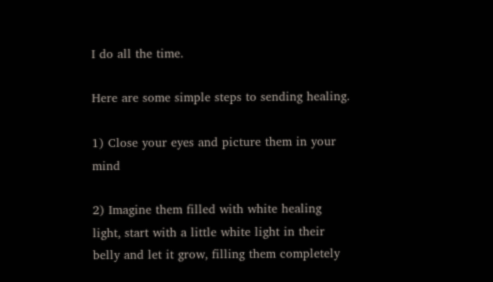I do all the time.

Here are some simple steps to sending healing.

1) Close your eyes and picture them in your mind

2) Imagine them filled with white healing light, start with a little white light in their belly and let it grow, filling them completely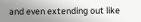and even extending out like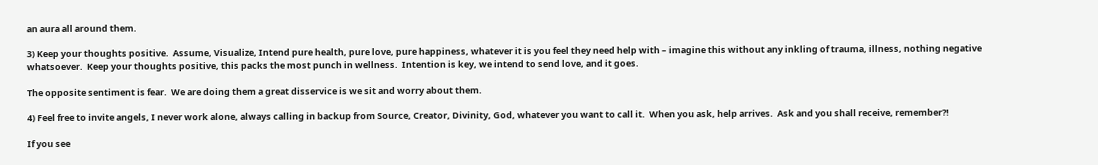an aura all around them.

3) Keep your thoughts positive.  Assume, Visualize, Intend pure health, pure love, pure happiness, whatever it is you feel they need help with – imagine this without any inkling of trauma, illness, nothing negative whatsoever.  Keep your thoughts positive, this packs the most punch in wellness.  Intention is key, we intend to send love, and it goes.

The opposite sentiment is fear.  We are doing them a great disservice is we sit and worry about them.

4) Feel free to invite angels, I never work alone, always calling in backup from Source, Creator, Divinity, God, whatever you want to call it.  When you ask, help arrives.  Ask and you shall receive, remember?!

If you see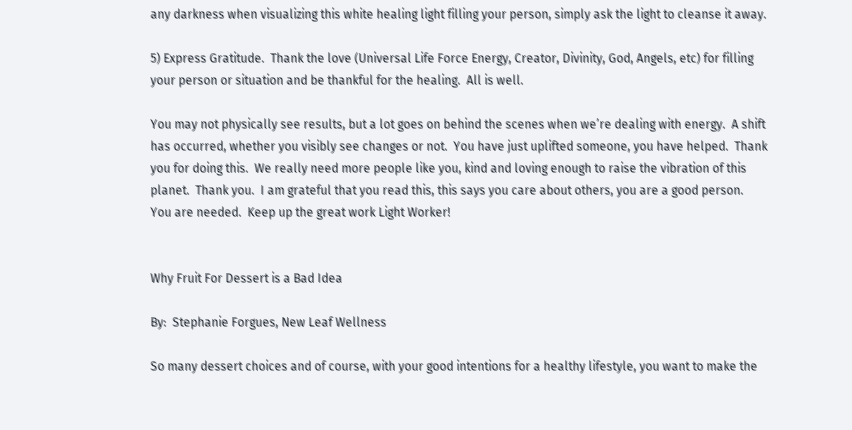any darkness when visualizing this white healing light filling your person, simply ask the light to cleanse it away.

5) Express Gratitude.  Thank the love (Universal Life Force Energy, Creator, Divinity, God, Angels, etc) for filling your person or situation and be thankful for the healing.  All is well.

You may not physically see results, but a lot goes on behind the scenes when we’re dealing with energy.  A shift has occurred, whether you visibly see changes or not.  You have just uplifted someone, you have helped.  Thank you for doing this.  We really need more people like you, kind and loving enough to raise the vibration of this planet.  Thank you.  I am grateful that you read this, this says you care about others, you are a good person.  You are needed.  Keep up the great work Light Worker!


Why Fruit For Dessert is a Bad Idea

By:  Stephanie Forgues, New Leaf Wellness

So many dessert choices and of course, with your good intentions for a healthy lifestyle, you want to make the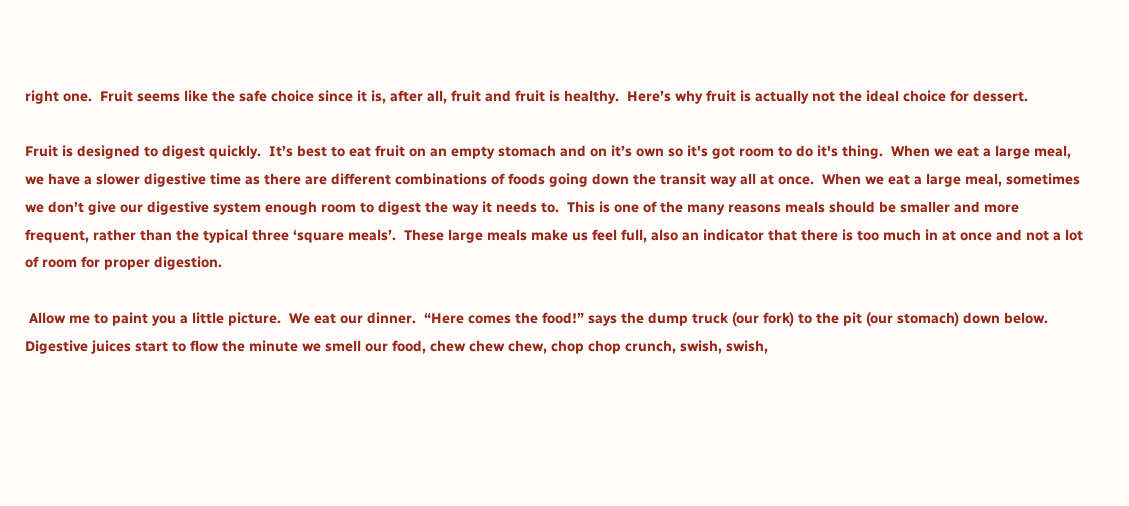right one.  Fruit seems like the safe choice since it is, after all, fruit and fruit is healthy.  Here’s why fruit is actually not the ideal choice for dessert.

Fruit is designed to digest quickly.  It’s best to eat fruit on an empty stomach and on it’s own so it's got room to do it's thing.  When we eat a large meal, we have a slower digestive time as there are different combinations of foods going down the transit way all at once.  When we eat a large meal, sometimes we don’t give our digestive system enough room to digest the way it needs to.  This is one of the many reasons meals should be smaller and more frequent, rather than the typical three ‘square meals’.  These large meals make us feel full, also an indicator that there is too much in at once and not a lot of room for proper digestion.

 Allow me to paint you a little picture.  We eat our dinner.  “Here comes the food!” says the dump truck (our fork) to the pit (our stomach) down below.  Digestive juices start to flow the minute we smell our food, chew chew chew, chop chop crunch, swish, swish,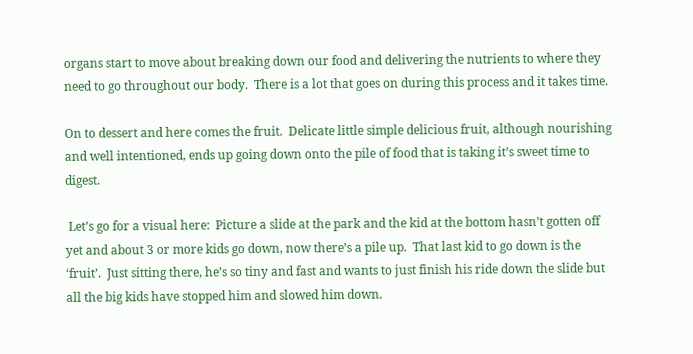organs start to move about breaking down our food and delivering the nutrients to where they need to go throughout our body.  There is a lot that goes on during this process and it takes time.

On to dessert and here comes the fruit.  Delicate little simple delicious fruit, although nourishing and well intentioned, ends up going down onto the pile of food that is taking it’s sweet time to digest.

 Let’s go for a visual here:  Picture a slide at the park and the kid at the bottom hasn’t gotten off yet and about 3 or more kids go down, now there’s a pile up.  That last kid to go down is the ‘fruit’.  Just sitting there, he’s so tiny and fast and wants to just finish his ride down the slide but all the big kids have stopped him and slowed him down.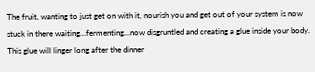The fruit, wanting to just get on with it, nourish you and get out of your system is now stuck in there waiting…fermenting…now disgruntled and creating a glue inside your body.  This glue will linger long after the dinner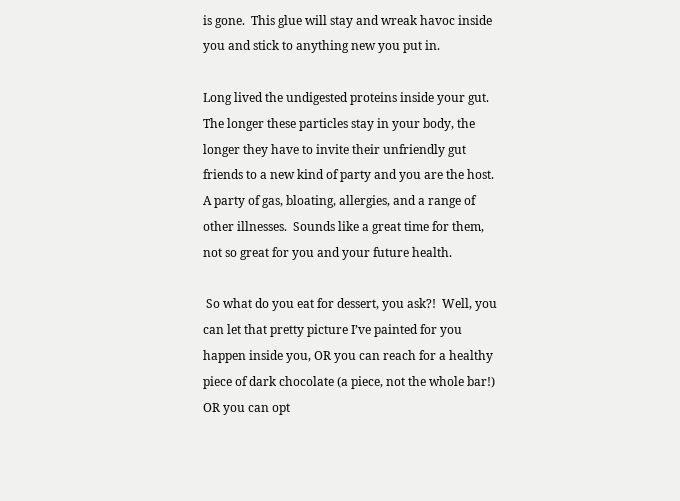is gone.  This glue will stay and wreak havoc inside you and stick to anything new you put in.

Long lived the undigested proteins inside your gut.  The longer these particles stay in your body, the longer they have to invite their unfriendly gut friends to a new kind of party and you are the host.  A party of gas, bloating, allergies, and a range of other illnesses.  Sounds like a great time for them, not so great for you and your future health.

 So what do you eat for dessert, you ask?!  Well, you can let that pretty picture I’ve painted for you happen inside you, OR you can reach for a healthy piece of dark chocolate (a piece, not the whole bar!) OR you can opt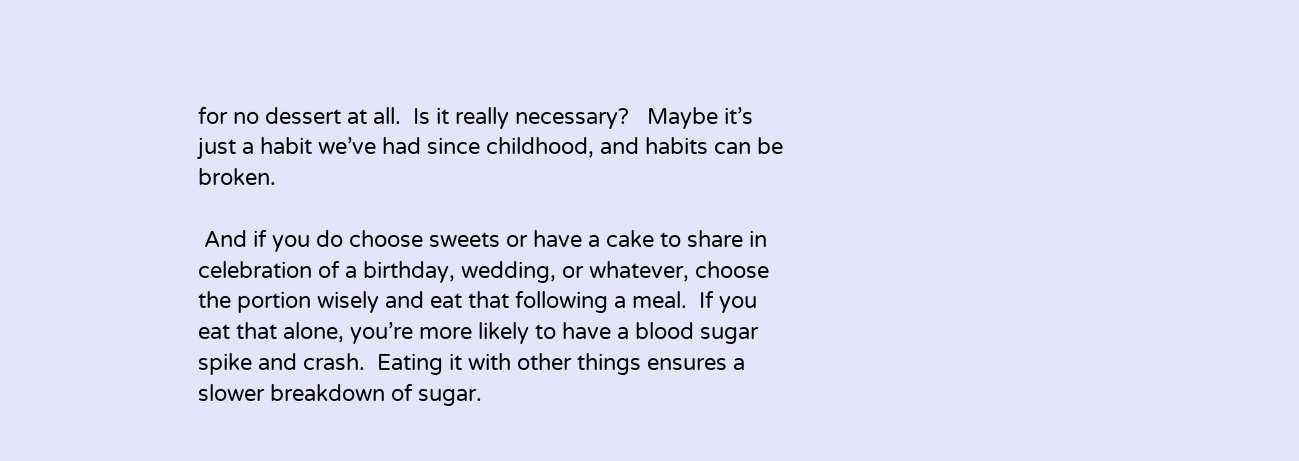for no dessert at all.  Is it really necessary?   Maybe it’s just a habit we’ve had since childhood, and habits can be broken.

 And if you do choose sweets or have a cake to share in celebration of a birthday, wedding, or whatever, choose the portion wisely and eat that following a meal.  If you eat that alone, you’re more likely to have a blood sugar spike and crash.  Eating it with other things ensures a slower breakdown of sugar.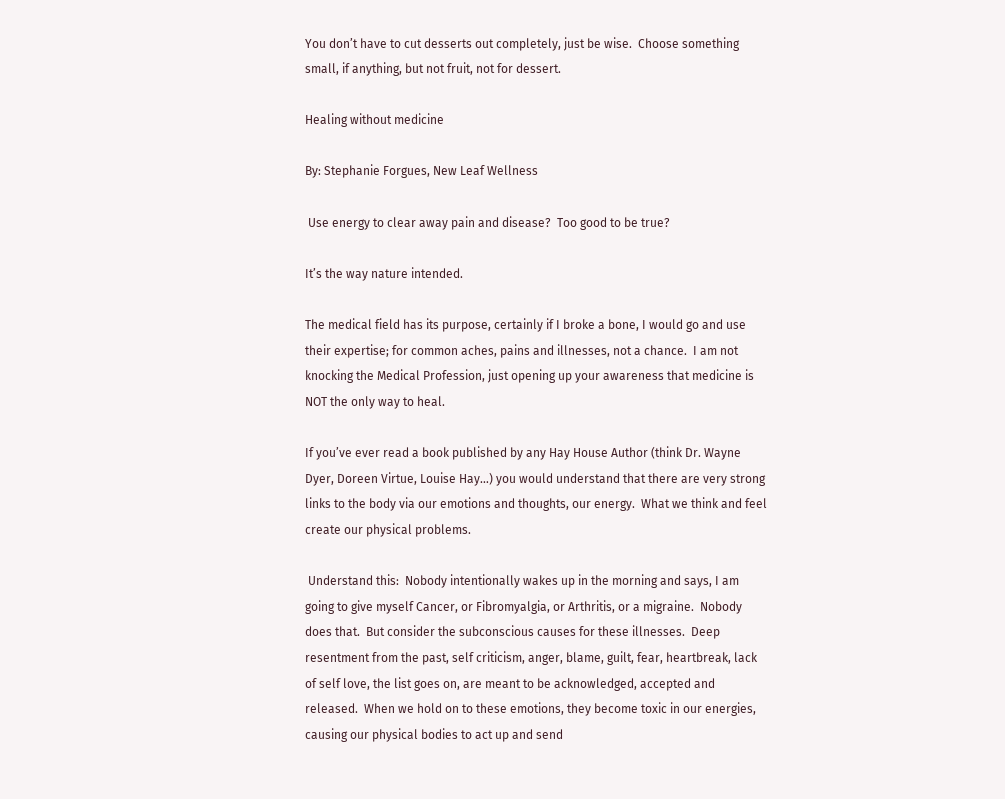You don’t have to cut desserts out completely, just be wise.  Choose something small, if anything, but not fruit, not for dessert.

Healing without medicine

By: Stephanie Forgues, New Leaf Wellness

 Use energy to clear away pain and disease?  Too good to be true?

It’s the way nature intended.

The medical field has its purpose, certainly if I broke a bone, I would go and use their expertise; for common aches, pains and illnesses, not a chance.  I am not knocking the Medical Profession, just opening up your awareness that medicine is NOT the only way to heal.

If you’ve ever read a book published by any Hay House Author (think Dr. Wayne Dyer, Doreen Virtue, Louise Hay…) you would understand that there are very strong links to the body via our emotions and thoughts, our energy.  What we think and feel create our physical problems.

 Understand this:  Nobody intentionally wakes up in the morning and says, I am going to give myself Cancer, or Fibromyalgia, or Arthritis, or a migraine.  Nobody does that.  But consider the subconscious causes for these illnesses.  Deep resentment from the past, self criticism, anger, blame, guilt, fear, heartbreak, lack of self love, the list goes on, are meant to be acknowledged, accepted and released.  When we hold on to these emotions, they become toxic in our energies, causing our physical bodies to act up and send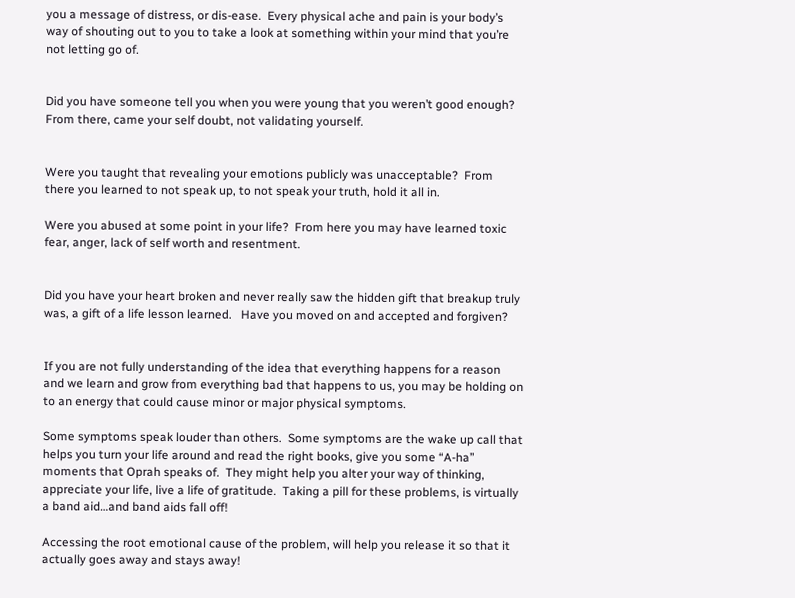you a message of distress, or dis-ease.  Every physical ache and pain is your body’s way of shouting out to you to take a look at something within your mind that you’re not letting go of.


Did you have someone tell you when you were young that you weren’t good enough?  From there, came your self doubt, not validating yourself.


Were you taught that revealing your emotions publicly was unacceptable?  From there you learned to not speak up, to not speak your truth, hold it all in.

Were you abused at some point in your life?  From here you may have learned toxic fear, anger, lack of self worth and resentment.


Did you have your heart broken and never really saw the hidden gift that breakup truly was, a gift of a life lesson learned.   Have you moved on and accepted and forgiven?


If you are not fully understanding of the idea that everything happens for a reason and we learn and grow from everything bad that happens to us, you may be holding on to an energy that could cause minor or major physical symptoms.

Some symptoms speak louder than others.  Some symptoms are the wake up call that helps you turn your life around and read the right books, give you some “A-ha” moments that Oprah speaks of.  They might help you alter your way of thinking, appreciate your life, live a life of gratitude.  Taking a pill for these problems, is virtually a band aid…and band aids fall off!

Accessing the root emotional cause of the problem, will help you release it so that it actually goes away and stays away!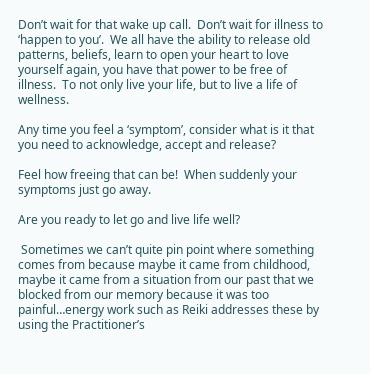Don’t wait for that wake up call.  Don’t wait for illness to ‘happen to you’.  We all have the ability to release old patterns, beliefs, learn to open your heart to love yourself again, you have that power to be free of illness.  To not only live your life, but to live a life of wellness.

Any time you feel a ‘symptom’, consider what is it that you need to acknowledge, accept and release?

Feel how freeing that can be!  When suddenly your symptoms just go away.

Are you ready to let go and live life well?

 Sometimes we can’t quite pin point where something comes from because maybe it came from childhood, maybe it came from a situation from our past that we blocked from our memory because it was too painful…energy work such as Reiki addresses these by using the Practitioner’s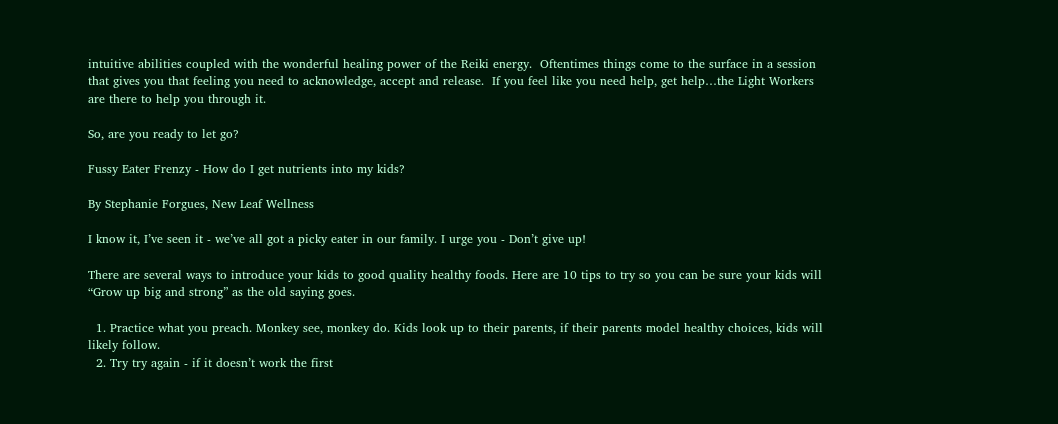intuitive abilities coupled with the wonderful healing power of the Reiki energy.  Oftentimes things come to the surface in a session that gives you that feeling you need to acknowledge, accept and release.  If you feel like you need help, get help…the Light Workers are there to help you through it.

So, are you ready to let go?

Fussy Eater Frenzy - How do I get nutrients into my kids?

By Stephanie Forgues, New Leaf Wellness

I know it, I’ve seen it - we’ve all got a picky eater in our family. I urge you - Don’t give up!

There are several ways to introduce your kids to good quality healthy foods. Here are 10 tips to try so you can be sure your kids will “Grow up big and strong” as the old saying goes.

  1. Practice what you preach. Monkey see, monkey do. Kids look up to their parents, if their parents model healthy choices, kids will likely follow.
  2. Try try again - if it doesn’t work the first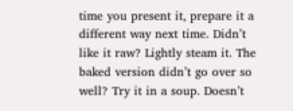time you present it, prepare it a different way next time. Didn’t like it raw? Lightly steam it. The baked version didn’t go over so well? Try it in a soup. Doesn’t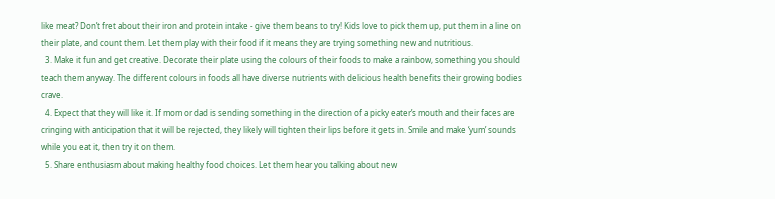like meat? Don’t fret about their iron and protein intake - give them beans to try! Kids love to pick them up, put them in a line on their plate, and count them. Let them play with their food if it means they are trying something new and nutritious.
  3. Make it fun and get creative. Decorate their plate using the colours of their foods to make a rainbow, something you should teach them anyway. The different colours in foods all have diverse nutrients with delicious health benefits their growing bodies crave.
  4. Expect that they will like it. If mom or dad is sending something in the direction of a picky eater’s mouth and their faces are cringing with anticipation that it will be rejected, they likely will tighten their lips before it gets in. Smile and make ‘yum’ sounds while you eat it, then try it on them.
  5. Share enthusiasm about making healthy food choices. Let them hear you talking about new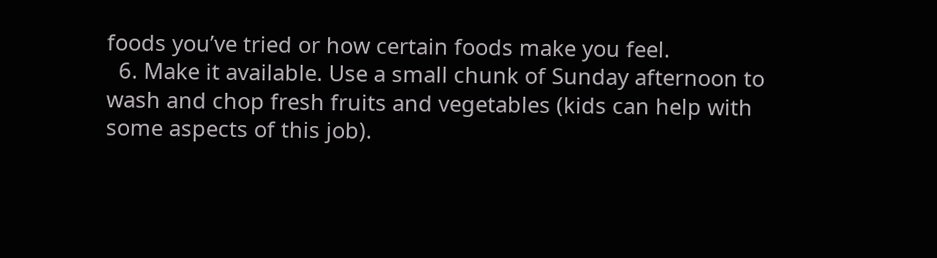foods you’ve tried or how certain foods make you feel.
  6. Make it available. Use a small chunk of Sunday afternoon to wash and chop fresh fruits and vegetables (kids can help with some aspects of this job).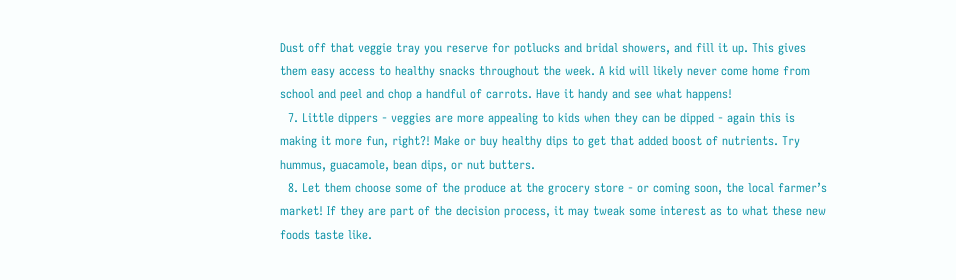Dust off that veggie tray you reserve for potlucks and bridal showers, and fill it up. This gives them easy access to healthy snacks throughout the week. A kid will likely never come home from school and peel and chop a handful of carrots. Have it handy and see what happens!
  7. Little dippers - veggies are more appealing to kids when they can be dipped - again this is making it more fun, right?! Make or buy healthy dips to get that added boost of nutrients. Try hummus, guacamole, bean dips, or nut butters.
  8. Let them choose some of the produce at the grocery store - or coming soon, the local farmer’s market! If they are part of the decision process, it may tweak some interest as to what these new foods taste like.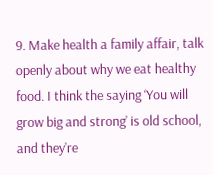9. Make health a family affair, talk openly about why we eat healthy food. I think the saying ‘You will grow big and strong’ is old school, and they’re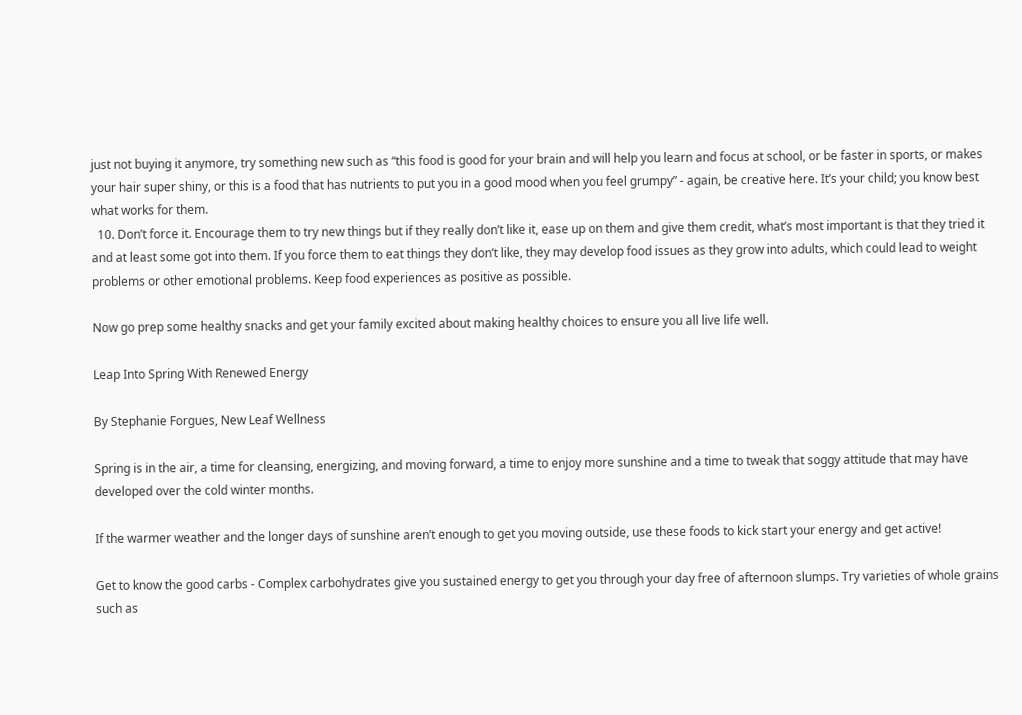just not buying it anymore, try something new such as “this food is good for your brain and will help you learn and focus at school, or be faster in sports, or makes your hair super shiny, or this is a food that has nutrients to put you in a good mood when you feel grumpy” - again, be creative here. It’s your child; you know best what works for them.
  10. Don’t force it. Encourage them to try new things but if they really don’t like it, ease up on them and give them credit, what’s most important is that they tried it and at least some got into them. If you force them to eat things they don’t like, they may develop food issues as they grow into adults, which could lead to weight problems or other emotional problems. Keep food experiences as positive as possible.

Now go prep some healthy snacks and get your family excited about making healthy choices to ensure you all live life well.

Leap Into Spring With Renewed Energy

By Stephanie Forgues, New Leaf Wellness

Spring is in the air, a time for cleansing, energizing, and moving forward, a time to enjoy more sunshine and a time to tweak that soggy attitude that may have developed over the cold winter months.

If the warmer weather and the longer days of sunshine aren’t enough to get you moving outside, use these foods to kick start your energy and get active!

Get to know the good carbs - Complex carbohydrates give you sustained energy to get you through your day free of afternoon slumps. Try varieties of whole grains such as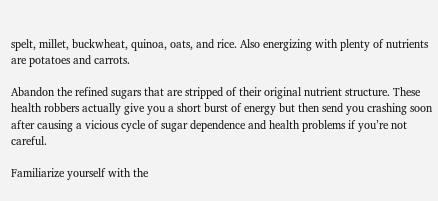spelt, millet, buckwheat, quinoa, oats, and rice. Also energizing with plenty of nutrients are potatoes and carrots.

Abandon the refined sugars that are stripped of their original nutrient structure. These health robbers actually give you a short burst of energy but then send you crashing soon after causing a vicious cycle of sugar dependence and health problems if you’re not careful.

Familiarize yourself with the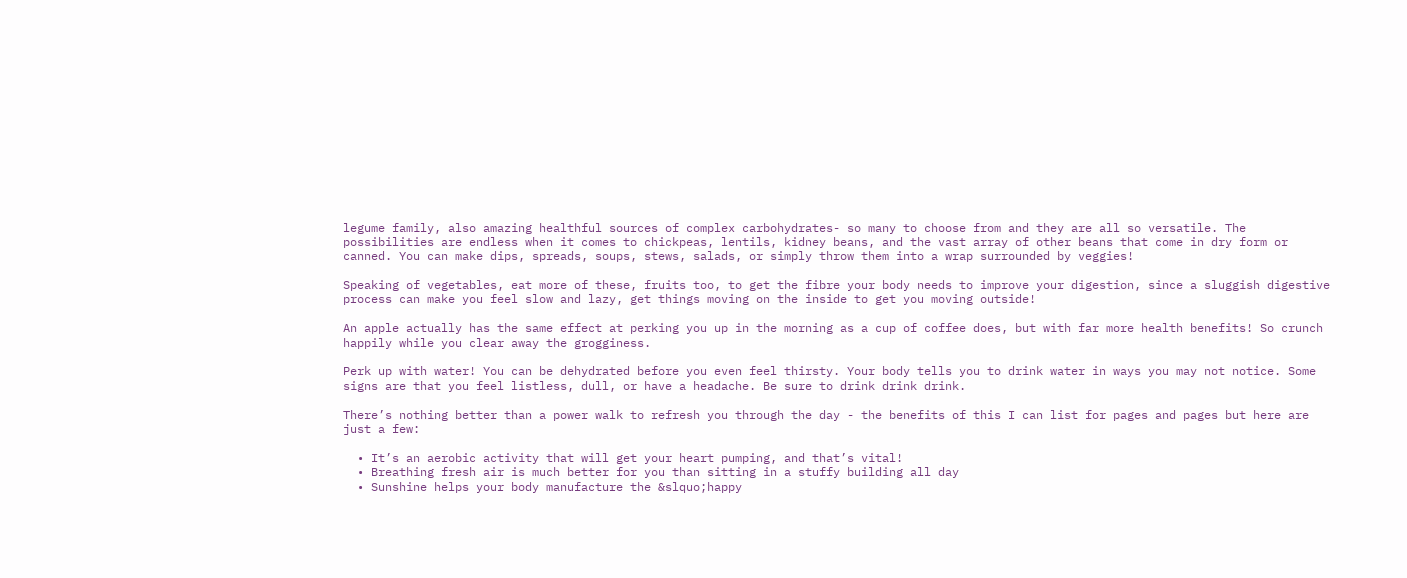legume family, also amazing healthful sources of complex carbohydrates- so many to choose from and they are all so versatile. The possibilities are endless when it comes to chickpeas, lentils, kidney beans, and the vast array of other beans that come in dry form or canned. You can make dips, spreads, soups, stews, salads, or simply throw them into a wrap surrounded by veggies!

Speaking of vegetables, eat more of these, fruits too, to get the fibre your body needs to improve your digestion, since a sluggish digestive process can make you feel slow and lazy, get things moving on the inside to get you moving outside!

An apple actually has the same effect at perking you up in the morning as a cup of coffee does, but with far more health benefits! So crunch happily while you clear away the grogginess.

Perk up with water! You can be dehydrated before you even feel thirsty. Your body tells you to drink water in ways you may not notice. Some signs are that you feel listless, dull, or have a headache. Be sure to drink drink drink.

There’s nothing better than a power walk to refresh you through the day - the benefits of this I can list for pages and pages but here are just a few:

  • It’s an aerobic activity that will get your heart pumping, and that’s vital!
  • Breathing fresh air is much better for you than sitting in a stuffy building all day
  • Sunshine helps your body manufacture the &slquo;happy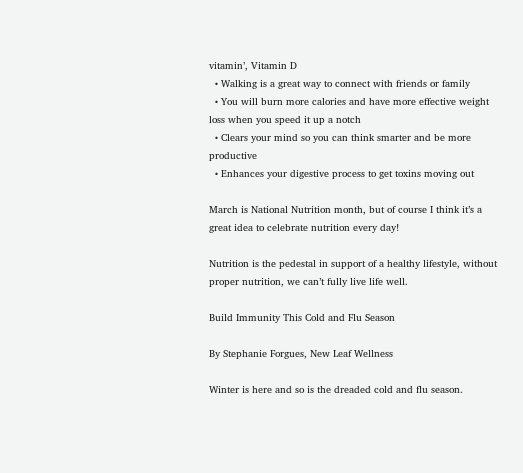vitamin’, Vitamin D
  • Walking is a great way to connect with friends or family
  • You will burn more calories and have more effective weight loss when you speed it up a notch
  • Clears your mind so you can think smarter and be more productive
  • Enhances your digestive process to get toxins moving out

March is National Nutrition month, but of course I think it’s a great idea to celebrate nutrition every day!

Nutrition is the pedestal in support of a healthy lifestyle, without proper nutrition, we can’t fully live life well.

Build Immunity This Cold and Flu Season

By Stephanie Forgues, New Leaf Wellness

Winter is here and so is the dreaded cold and flu season.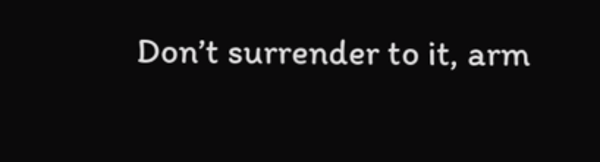Don’t surrender to it, arm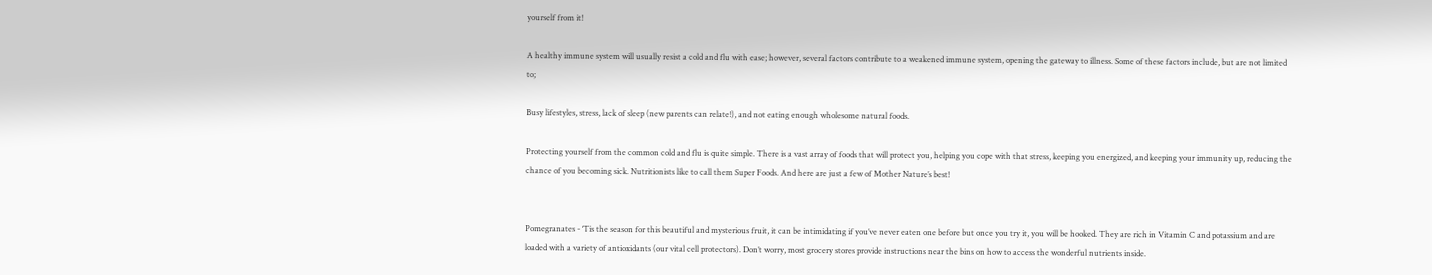yourself from it!

A healthy immune system will usually resist a cold and flu with ease; however, several factors contribute to a weakened immune system, opening the gateway to illness. Some of these factors include, but are not limited to;

Busy lifestyles, stress, lack of sleep (new parents can relate!), and not eating enough wholesome natural foods.

Protecting yourself from the common cold and flu is quite simple. There is a vast array of foods that will protect you, helping you cope with that stress, keeping you energized, and keeping your immunity up, reducing the chance of you becoming sick. Nutritionists like to call them Super Foods. And here are just a few of Mother Nature’s best!


Pomegranates - ‘Tis the season for this beautiful and mysterious fruit, it can be intimidating if you’ve never eaten one before but once you try it, you will be hooked. They are rich in Vitamin C and potassium and are loaded with a variety of antioxidants (our vital cell protectors). Don’t worry, most grocery stores provide instructions near the bins on how to access the wonderful nutrients inside.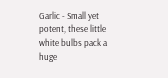Garlic - Small yet potent, these little white bulbs pack a huge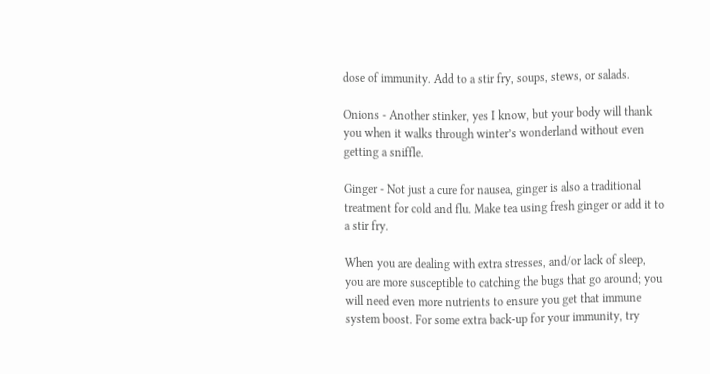dose of immunity. Add to a stir fry, soups, stews, or salads.

Onions - Another stinker, yes I know, but your body will thank you when it walks through winter’s wonderland without even getting a sniffle.

Ginger - Not just a cure for nausea, ginger is also a traditional treatment for cold and flu. Make tea using fresh ginger or add it to a stir fry.

When you are dealing with extra stresses, and/or lack of sleep, you are more susceptible to catching the bugs that go around; you will need even more nutrients to ensure you get that immune system boost. For some extra back-up for your immunity, try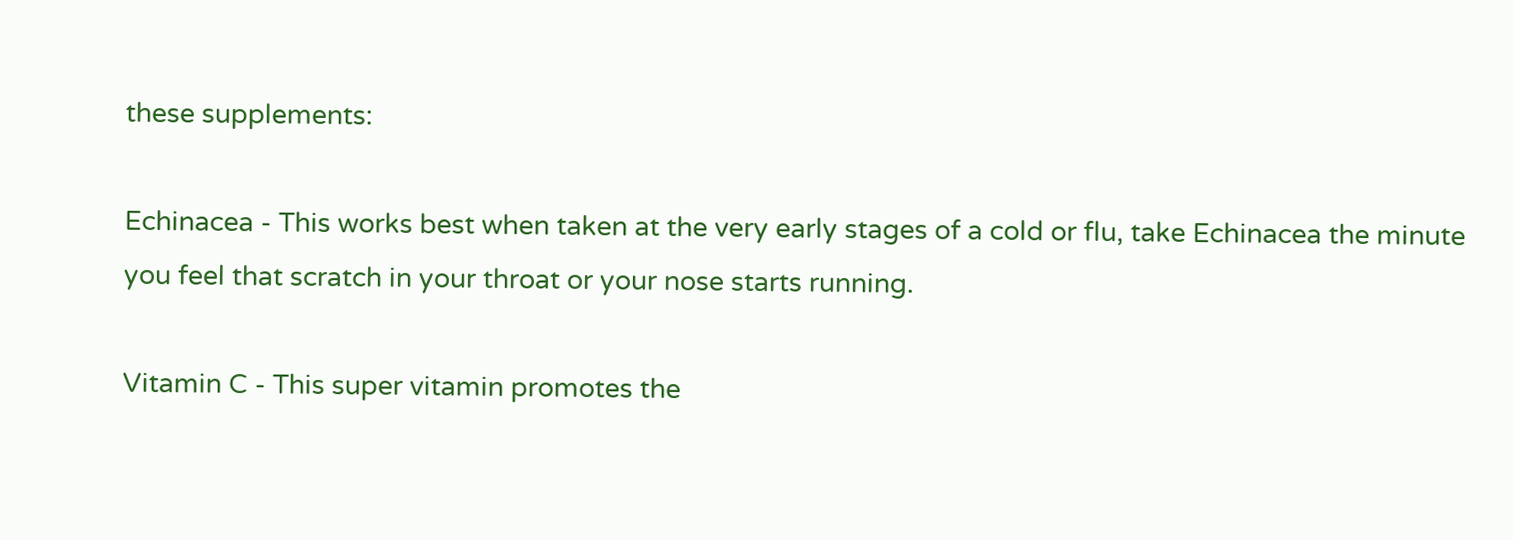these supplements:

Echinacea - This works best when taken at the very early stages of a cold or flu, take Echinacea the minute you feel that scratch in your throat or your nose starts running.

Vitamin C - This super vitamin promotes the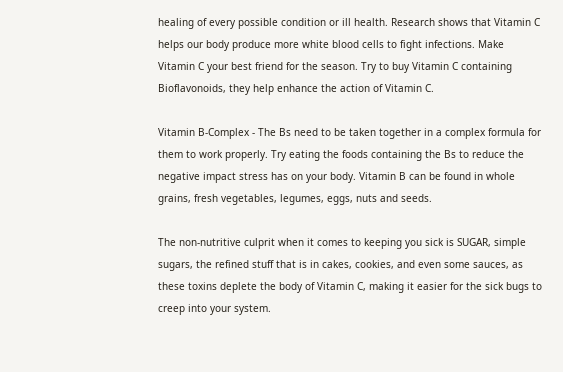healing of every possible condition or ill health. Research shows that Vitamin C helps our body produce more white blood cells to fight infections. Make Vitamin C your best friend for the season. Try to buy Vitamin C containing Bioflavonoids, they help enhance the action of Vitamin C.

Vitamin B-Complex - The Bs need to be taken together in a complex formula for them to work properly. Try eating the foods containing the Bs to reduce the negative impact stress has on your body. Vitamin B can be found in whole grains, fresh vegetables, legumes, eggs, nuts and seeds.

The non-nutritive culprit when it comes to keeping you sick is SUGAR, simple sugars, the refined stuff that is in cakes, cookies, and even some sauces, as these toxins deplete the body of Vitamin C, making it easier for the sick bugs to creep into your system.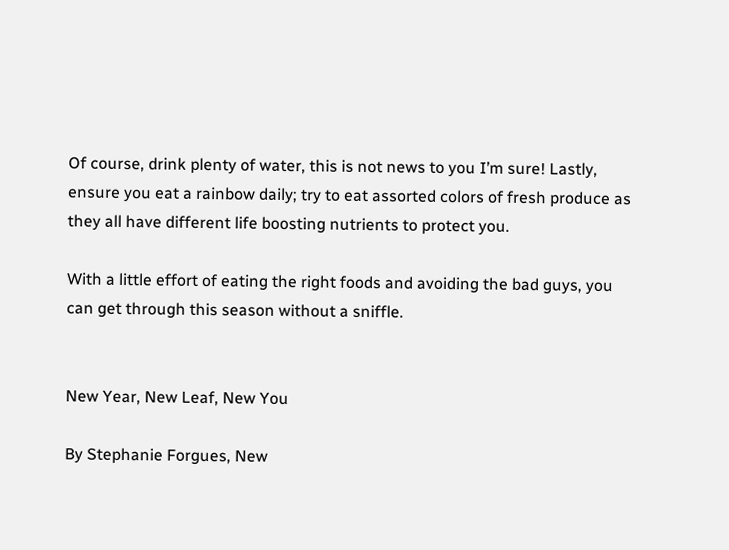Of course, drink plenty of water, this is not news to you I’m sure! Lastly, ensure you eat a rainbow daily; try to eat assorted colors of fresh produce as they all have different life boosting nutrients to protect you.

With a little effort of eating the right foods and avoiding the bad guys, you can get through this season without a sniffle.


New Year, New Leaf, New You

By Stephanie Forgues, New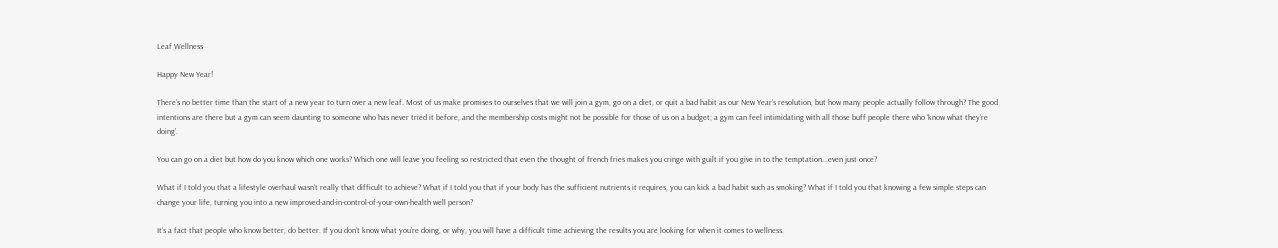Leaf Wellness

Happy New Year!

There’s no better time than the start of a new year to turn over a new leaf. Most of us make promises to ourselves that we will join a gym, go on a diet, or quit a bad habit as our New Year’s resolution, but how many people actually follow through? The good intentions are there but a gym can seem daunting to someone who has never tried it before, and the membership costs might not be possible for those of us on a budget; a gym can feel intimidating with all those buff people there who ‘know what they’re doing’.

You can go on a diet but how do you know which one works? Which one will leave you feeling so restricted that even the thought of french fries makes you cringe with guilt if you give in to the temptation...even just once?

What if I told you that a lifestyle overhaul wasn’t really that difficult to achieve? What if I told you that if your body has the sufficient nutrients it requires, you can kick a bad habit such as smoking? What if I told you that knowing a few simple steps can change your life, turning you into a new improved-and-in-control-of-your-own-health well person?

It’s a fact that people who know better, do better. If you don’t know what you’re doing, or why, you will have a difficult time achieving the results you are looking for when it comes to wellness.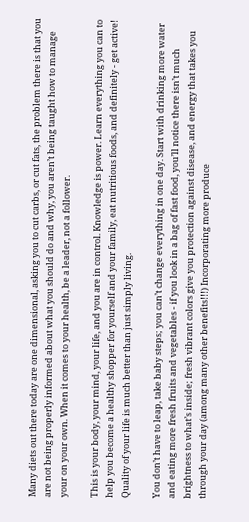Many diets out there today are one dimensional, asking you to cut carbs, or cut fats, the problem there is that you are not being properly informed about what you should do and why, you aren’t being taught how to manage your on your own. When it comes to your health, be a leader, not a follower.

This is your body, your mind, your life, and you are in control. Knowledge is power. Learn everything you can to help you become a healthy shopper for yourself and your family, eat nutritious foods, and definitely - get active! Quality of your life is much better than just simply living.

You don’t have to leap, take baby steps; you can’t change everything in one day. Start with drinking more water and eating more fresh fruits and vegetables - if you look in a bag of fast food, you’ll notice there isn’t much brightness to what’s inside; fresh vibrant colors give you protection against disease, and energy that takes you through your day (among many other benefits!!!) Incorporating more produce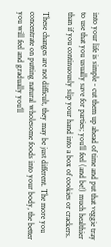into your life is simple - cut them up ahead of time and put that veggie tray to use that you usually save for parties; you’ll feel (and be!) much healthier than if you continuously slip your hand into a box of cookies or crackers.

These changes are not difficult, they may be just different. The more you concentrate on putting natural wholesome foods into your body, the better you will feel and gradually you’ll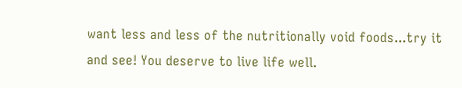want less and less of the nutritionally void foods...try it and see! You deserve to live life well.